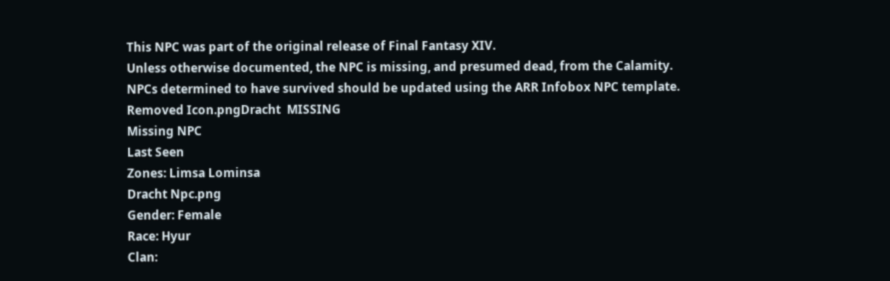This NPC was part of the original release of Final Fantasy XIV.
Unless otherwise documented, the NPC is missing, and presumed dead, from the Calamity.
NPCs determined to have survived should be updated using the ARR Infobox NPC template.
Removed Icon.pngDracht  MISSING
Missing NPC
Last Seen
Zones: Limsa Lominsa
Dracht Npc.png
Gender: Female
Race: Hyur
Clan: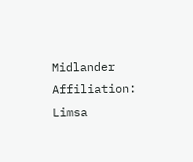Midlander
Affiliation: Limsa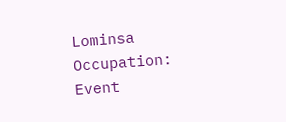Lominsa
Occupation: Event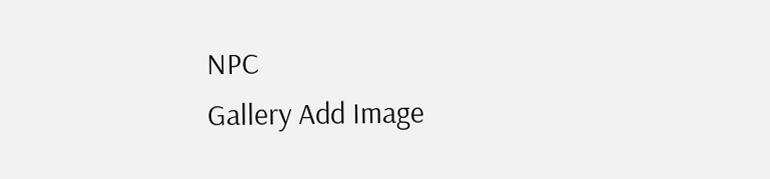NPC
Gallery Add Image